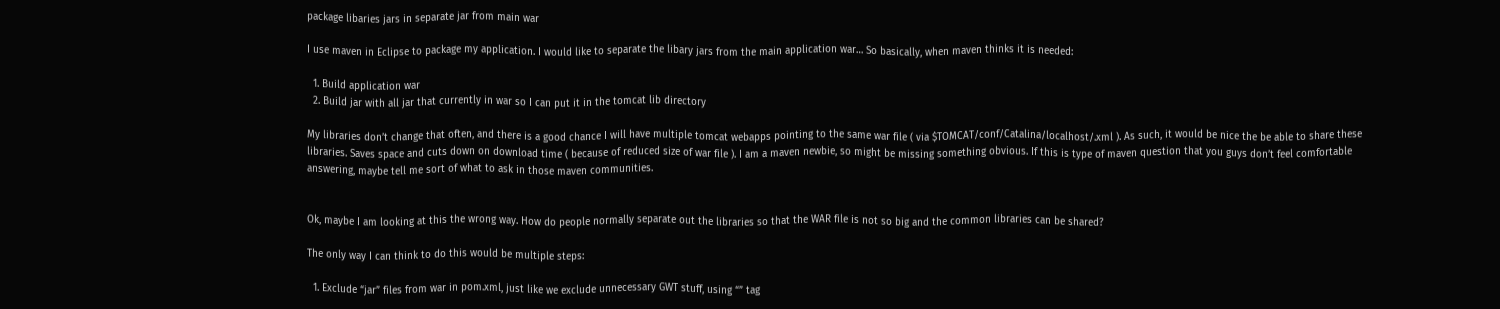package libaries jars in separate jar from main war

I use maven in Eclipse to package my application. I would like to separate the libary jars from the main application war… So basically, when maven thinks it is needed:

  1. Build application war
  2. Build jar with all jar that currently in war so I can put it in the tomcat lib directory

My libraries don’t change that often, and there is a good chance I will have multiple tomcat webapps pointing to the same war file ( via $TOMCAT/conf/Catalina/localhost/.xml ). As such, it would be nice the be able to share these libraries. Saves space and cuts down on download time ( because of reduced size of war file ). I am a maven newbie, so might be missing something obvious. If this is type of maven question that you guys don’t feel comfortable answering, maybe tell me sort of what to ask in those maven communities.


Ok, maybe I am looking at this the wrong way. How do people normally separate out the libraries so that the WAR file is not so big and the common libraries can be shared?

The only way I can think to do this would be multiple steps:

  1. Exclude “jar” files from war in pom.xml, just like we exclude unnecessary GWT stuff, using “” tag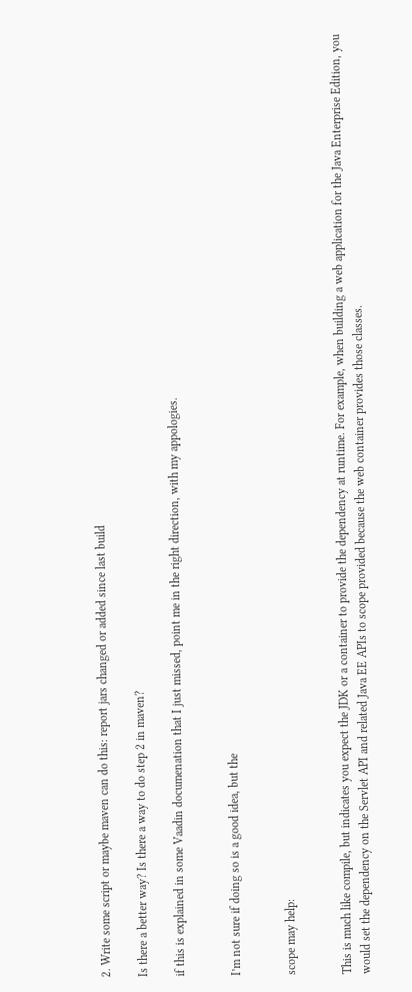2. Write some script or maybe maven can do this: report jars changed or added since last build

Is there a better way? Is there a way to do step 2 in maven?

if this is explained in some Vaadin documenation that I just missed, point me in the right direction, with my appologies.


I’m not sure if doing so is a good idea, but the


scope may help:


This is much like compile, but indicates you expect the JDK or a container to provide the dependency at runtime. For example, when building a web application for the Java Enterprise Edition, you would set the dependency on the Servlet API and related Java EE APIs to scope provided because the web container provides those classes.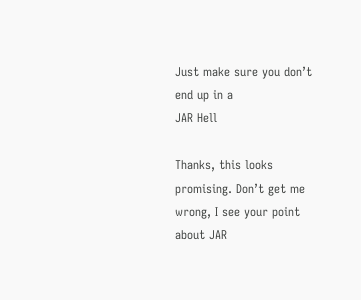Just make sure you don’t end up in a
JAR Hell

Thanks, this looks promising. Don’t get me wrong, I see your point about JAR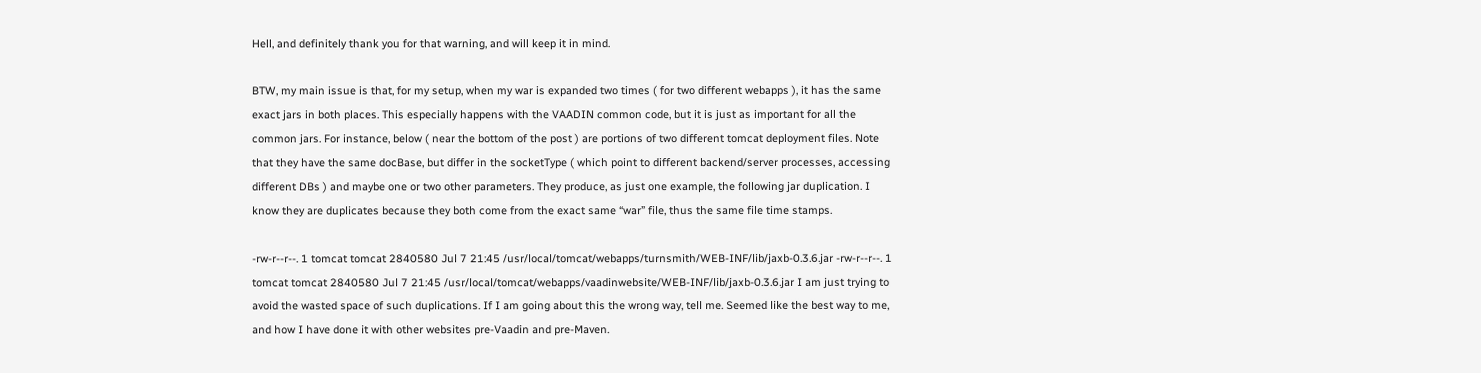Hell, and definitely thank you for that warning, and will keep it in mind.

BTW, my main issue is that, for my setup, when my war is expanded two times ( for two different webapps ), it has the same exact jars in both places. This especially happens with the VAADIN common code, but it is just as important for all the common jars. For instance, below ( near the bottom of the post ) are portions of two different tomcat deployment files. Note that they have the same docBase, but differ in the socketType ( which point to different backend/server processes, accessing different DBs ) and maybe one or two other parameters. They produce, as just one example, the following jar duplication. I know they are duplicates because they both come from the exact same “war” file, thus the same file time stamps.

-rw-r--r--. 1 tomcat tomcat 2840580 Jul 7 21:45 /usr/local/tomcat/webapps/turnsmith/WEB-INF/lib/jaxb-0.3.6.jar -rw-r--r--. 1 tomcat tomcat 2840580 Jul 7 21:45 /usr/local/tomcat/webapps/vaadinwebsite/WEB-INF/lib/jaxb-0.3.6.jar I am just trying to avoid the wasted space of such duplications. If I am going about this the wrong way, tell me. Seemed like the best way to me, and how I have done it with other websites pre-Vaadin and pre-Maven.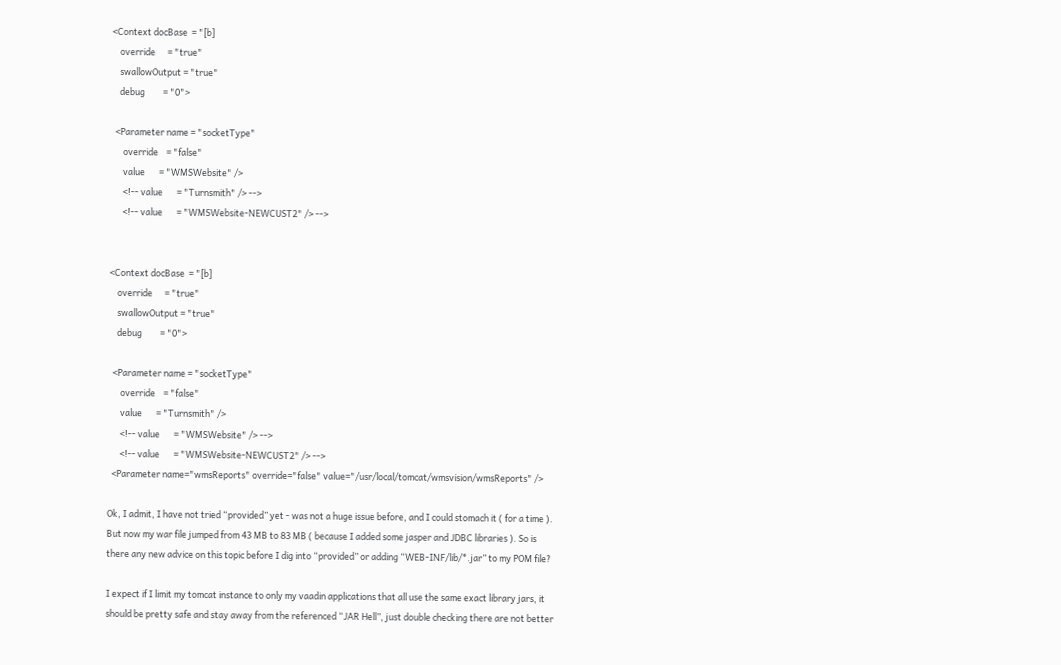<Context docBase  = "[b]
    override      = "true"
    swallowOutput = "true"
    debug         = "0">

  <Parameter name = "socketType"
      override    = "false"
      value       = "WMSWebsite" />
      <!-- value       = "Turnsmith" /> -->
      <!-- value       = "WMSWebsite-NEWCUST2" /> -->


<Context docBase  = "[b]
    override      = "true"
    swallowOutput = "true"
    debug         = "0">

  <Parameter name = "socketType"
      override    = "false"
      value       = "Turnsmith" />
      <!-- value       = "WMSWebsite" /> -->
      <!-- value       = "WMSWebsite-NEWCUST2" /> -->
  <Parameter name="wmsReports" override="false" value="/usr/local/tomcat/wmsvision/wmsReports" />

Ok, I admit, I have not tried “provided” yet - was not a huge issue before, and I could stomach it ( for a time ). But now my war file jumped from 43 MB to 83 MB ( because I added some jasper and JDBC libraries ). So is there any new advice on this topic before I dig into “provided” or adding “WEB-INF/lib/*.jar” to my POM file?

I expect if I limit my tomcat instance to only my vaadin applications that all use the same exact library jars, it should be pretty safe and stay away from the referenced “JAR Hell”, just double checking there are not better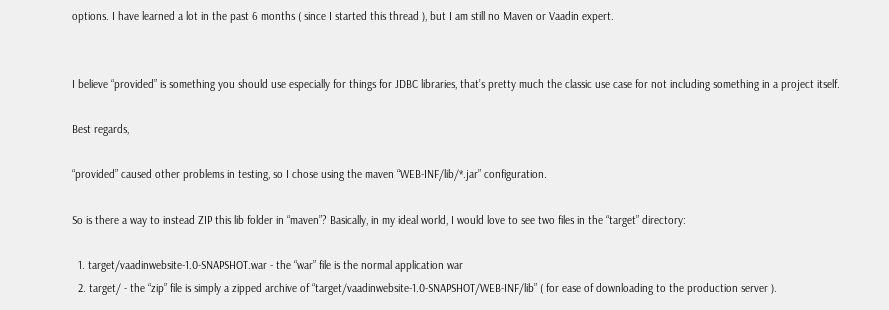options. I have learned a lot in the past 6 months ( since I started this thread ), but I am still no Maven or Vaadin expert.


I believe “provided” is something you should use especially for things for JDBC libraries, that’s pretty much the classic use case for not including something in a project itself.

Best regards,

“provided” caused other problems in testing, so I chose using the maven “WEB-INF/lib/*.jar” configuration.

So is there a way to instead ZIP this lib folder in “maven”? Basically, in my ideal world, I would love to see two files in the “target” directory:

  1. target/vaadinwebsite-1.0-SNAPSHOT.war - the “war” file is the normal application war
  2. target/ - the “zip” file is simply a zipped archive of “target/vaadinwebsite-1.0-SNAPSHOT/WEB-INF/lib” ( for ease of downloading to the production server ).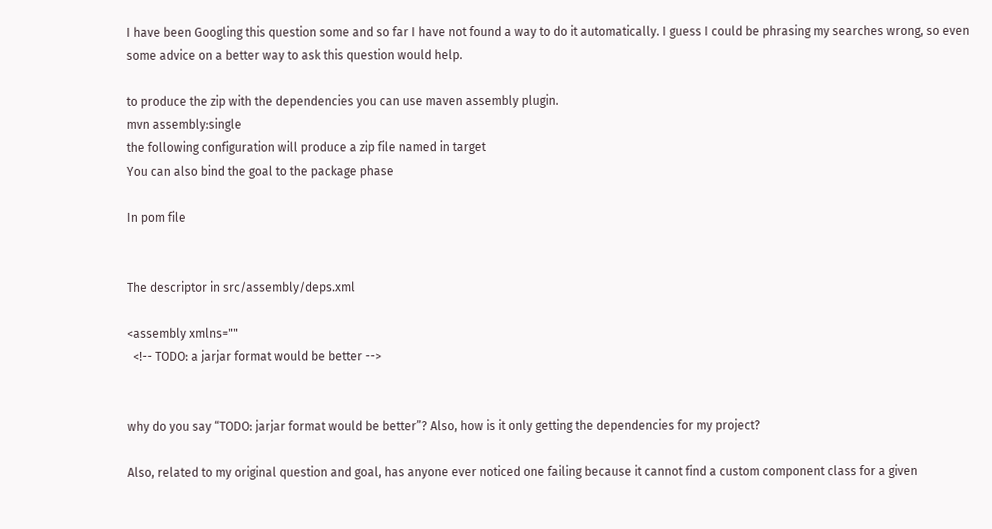I have been Googling this question some and so far I have not found a way to do it automatically. I guess I could be phrasing my searches wrong, so even some advice on a better way to ask this question would help.

to produce the zip with the dependencies you can use maven assembly plugin.
mvn assembly:single
the following configuration will produce a zip file named in target
You can also bind the goal to the package phase

In pom file


The descriptor in src/assembly/deps.xml

<assembly xmlns=""
  <!-- TODO: a jarjar format would be better -->


why do you say “TODO: jarjar format would be better”? Also, how is it only getting the dependencies for my project?

Also, related to my original question and goal, has anyone ever noticed one failing because it cannot find a custom component class for a given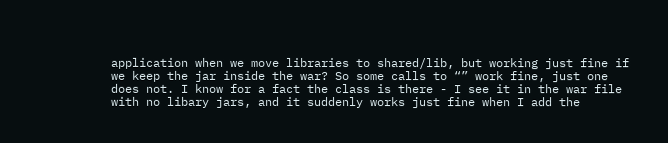application when we move libraries to shared/lib, but working just fine if we keep the jar inside the war? So some calls to “” work fine, just one does not. I know for a fact the class is there - I see it in the war file with no libary jars, and it suddenly works just fine when I add the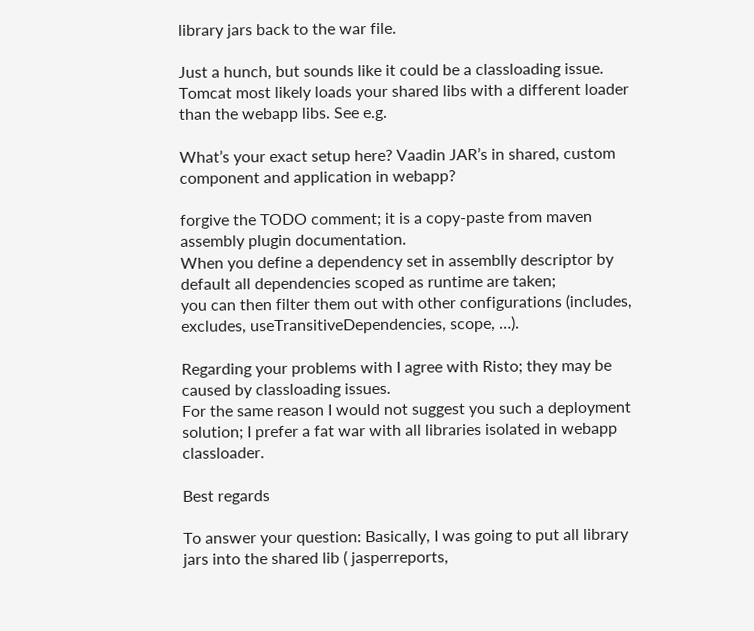library jars back to the war file.

Just a hunch, but sounds like it could be a classloading issue. Tomcat most likely loads your shared libs with a different loader than the webapp libs. See e.g.

What’s your exact setup here? Vaadin JAR’s in shared, custom component and application in webapp?

forgive the TODO comment; it is a copy-paste from maven assembly plugin documentation.
When you define a dependency set in assemblly descriptor by default all dependencies scoped as runtime are taken;
you can then filter them out with other configurations (includes, excludes, useTransitiveDependencies, scope, …).

Regarding your problems with I agree with Risto; they may be caused by classloading issues.
For the same reason I would not suggest you such a deployment solution; I prefer a fat war with all libraries isolated in webapp classloader.

Best regards

To answer your question: Basically, I was going to put all library jars into the shared lib ( jasperreports,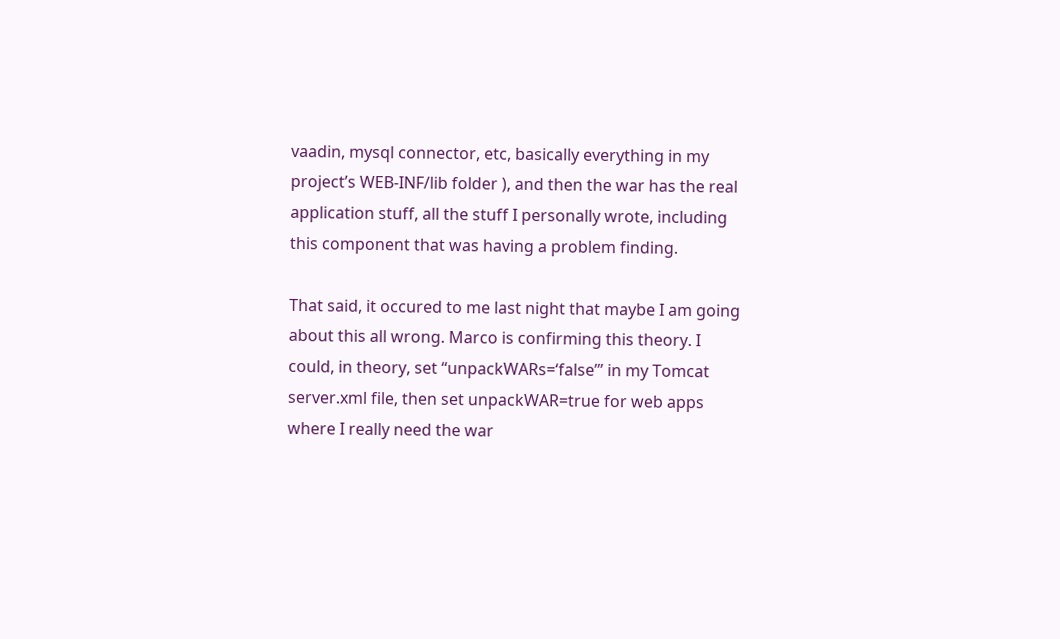vaadin, mysql connector, etc, basically everything in my project’s WEB-INF/lib folder ), and then the war has the real application stuff, all the stuff I personally wrote, including this component that was having a problem finding.

That said, it occured to me last night that maybe I am going about this all wrong. Marco is confirming this theory. I could, in theory, set “unpackWARs=‘false’” in my Tomcat server.xml file, then set unpackWAR=true for web apps where I really need the war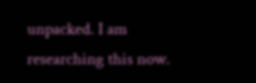unpacked. I am researching this now.